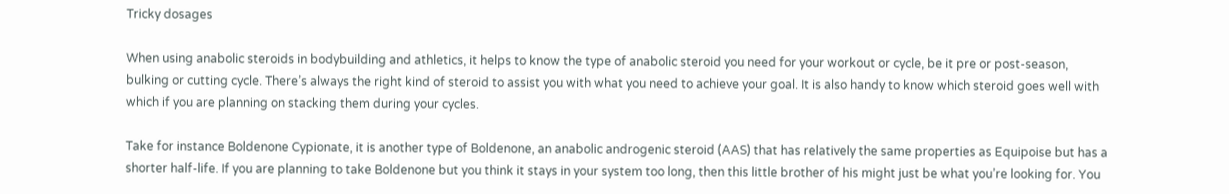Tricky dosages

When using anabolic steroids in bodybuilding and athletics, it helps to know the type of anabolic steroid you need for your workout or cycle, be it pre or post-season, bulking or cutting cycle. There’s always the right kind of steroid to assist you with what you need to achieve your goal. It is also handy to know which steroid goes well with which if you are planning on stacking them during your cycles.

Take for instance Boldenone Cypionate, it is another type of Boldenone, an anabolic androgenic steroid (AAS) that has relatively the same properties as Equipoise but has a shorter half-life. If you are planning to take Boldenone but you think it stays in your system too long, then this little brother of his might just be what you’re looking for. You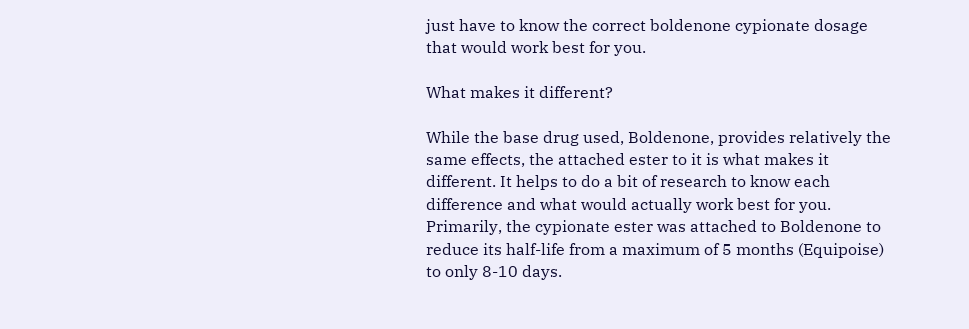just have to know the correct boldenone cypionate dosage that would work best for you.

What makes it different?

While the base drug used, Boldenone, provides relatively the same effects, the attached ester to it is what makes it different. It helps to do a bit of research to know each difference and what would actually work best for you. Primarily, the cypionate ester was attached to Boldenone to reduce its half-life from a maximum of 5 months (Equipoise) to only 8-10 days.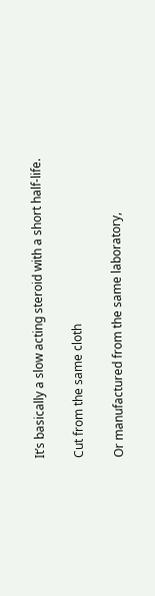It’s basically a slow acting steroid with a short half-life.

Cut from the same cloth

Or manufactured from the same laboratory,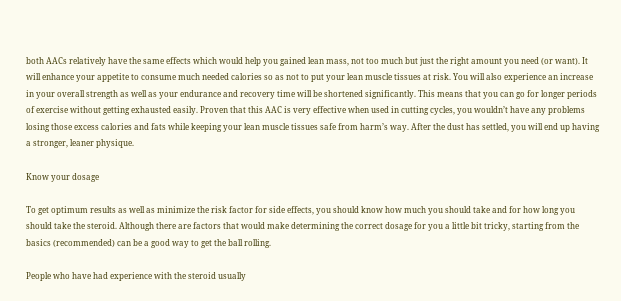both AACs relatively have the same effects which would help you gained lean mass, not too much but just the right amount you need (or want). It will enhance your appetite to consume much needed calories so as not to put your lean muscle tissues at risk. You will also experience an increase in your overall strength as well as your endurance and recovery time will be shortened significantly. This means that you can go for longer periods of exercise without getting exhausted easily. Proven that this AAC is very effective when used in cutting cycles, you wouldn’t have any problems losing those excess calories and fats while keeping your lean muscle tissues safe from harm’s way. After the dust has settled, you will end up having a stronger, leaner physique.

Know your dosage

To get optimum results as well as minimize the risk factor for side effects, you should know how much you should take and for how long you should take the steroid. Although there are factors that would make determining the correct dosage for you a little bit tricky, starting from the basics (recommended) can be a good way to get the ball rolling.

People who have had experience with the steroid usually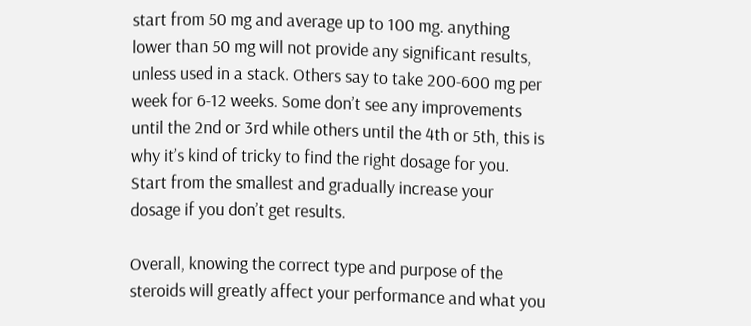start from 50 mg and average up to 100 mg. anything lower than 50 mg will not provide any significant results, unless used in a stack. Others say to take 200-600 mg per week for 6-12 weeks. Some don’t see any improvements until the 2nd or 3rd while others until the 4th or 5th, this is why it’s kind of tricky to find the right dosage for you. Start from the smallest and gradually increase your dosage if you don’t get results.

Overall, knowing the correct type and purpose of the steroids will greatly affect your performance and what you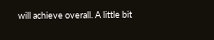will achieve overall. A little bit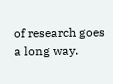of research goes a long way.